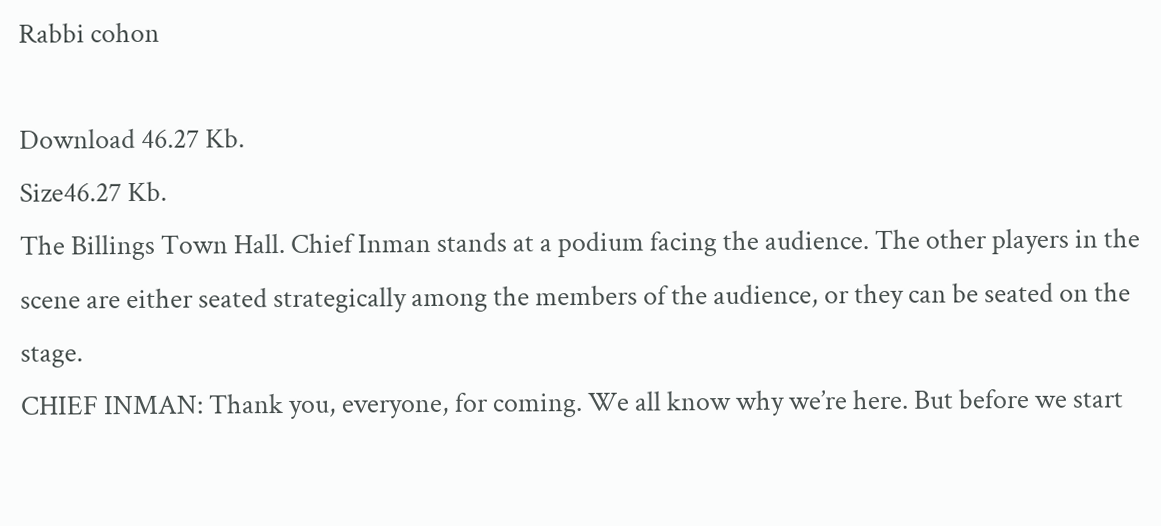Rabbi cohon

Download 46.27 Kb.
Size46.27 Kb.
The Billings Town Hall. Chief Inman stands at a podium facing the audience. The other players in the scene are either seated strategically among the members of the audience, or they can be seated on the stage.
CHIEF INMAN: Thank you, everyone, for coming. We all know why we’re here. But before we start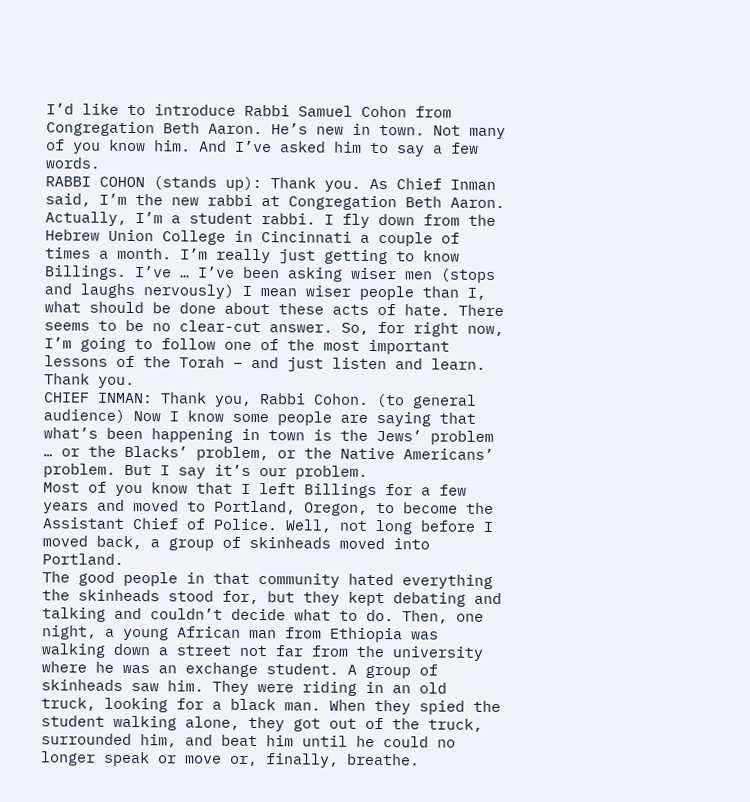I’d like to introduce Rabbi Samuel Cohon from Congregation Beth Aaron. He’s new in town. Not many of you know him. And I’ve asked him to say a few words.
RABBI COHON (stands up): Thank you. As Chief Inman said, I’m the new rabbi at Congregation Beth Aaron. Actually, I’m a student rabbi. I fly down from the Hebrew Union College in Cincinnati a couple of times a month. I’m really just getting to know Billings. I’ve … I’ve been asking wiser men (stops and laughs nervously) I mean wiser people than I, what should be done about these acts of hate. There seems to be no clear-cut answer. So, for right now, I’m going to follow one of the most important lessons of the Torah – and just listen and learn. Thank you.
CHIEF INMAN: Thank you, Rabbi Cohon. (to general audience) Now I know some people are saying that what’s been happening in town is the Jews’ problem … or the Blacks’ problem, or the Native Americans’ problem. But I say it’s our problem.
Most of you know that I left Billings for a few years and moved to Portland, Oregon, to become the Assistant Chief of Police. Well, not long before I moved back, a group of skinheads moved into Portland.
The good people in that community hated everything the skinheads stood for, but they kept debating and talking and couldn’t decide what to do. Then, one night, a young African man from Ethiopia was walking down a street not far from the university where he was an exchange student. A group of skinheads saw him. They were riding in an old truck, looking for a black man. When they spied the student walking alone, they got out of the truck, surrounded him, and beat him until he could no longer speak or move or, finally, breathe.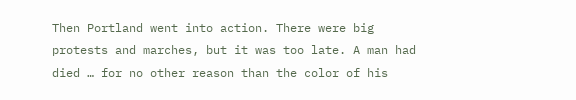Then Portland went into action. There were big protests and marches, but it was too late. A man had died … for no other reason than the color of his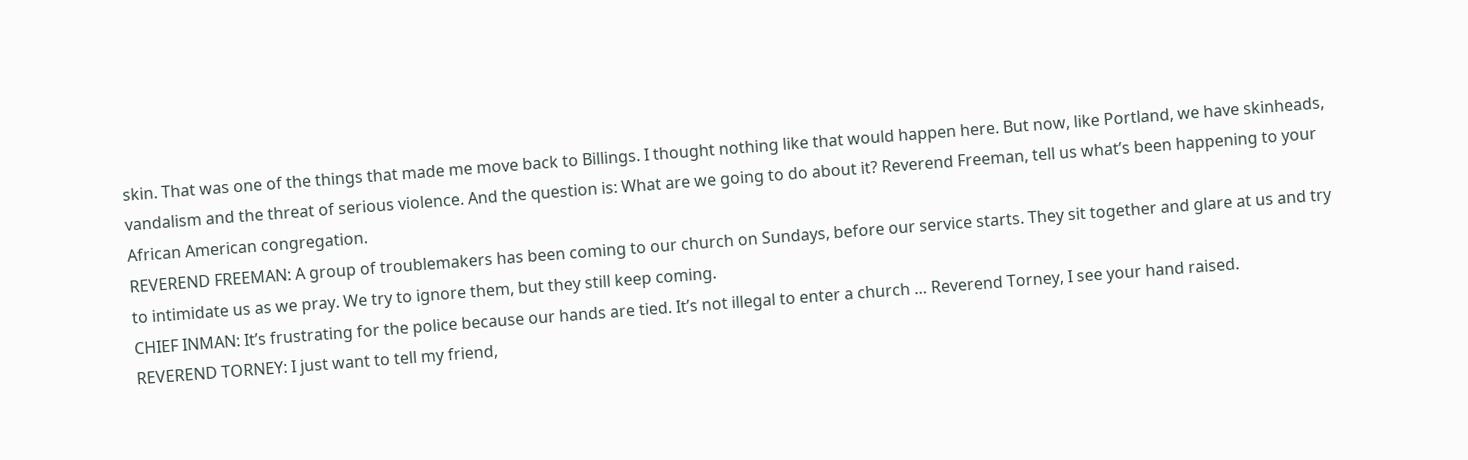skin. That was one of the things that made me move back to Billings. I thought nothing like that would happen here. But now, like Portland, we have skinheads, vandalism and the threat of serious violence. And the question is: What are we going to do about it? Reverend Freeman, tell us what’s been happening to your African American congregation.
REVEREND FREEMAN: A group of troublemakers has been coming to our church on Sundays, before our service starts. They sit together and glare at us and try to intimidate us as we pray. We try to ignore them, but they still keep coming.
CHIEF INMAN: It’s frustrating for the police because our hands are tied. It’s not illegal to enter a church … Reverend Torney, I see your hand raised.
REVEREND TORNEY: I just want to tell my friend,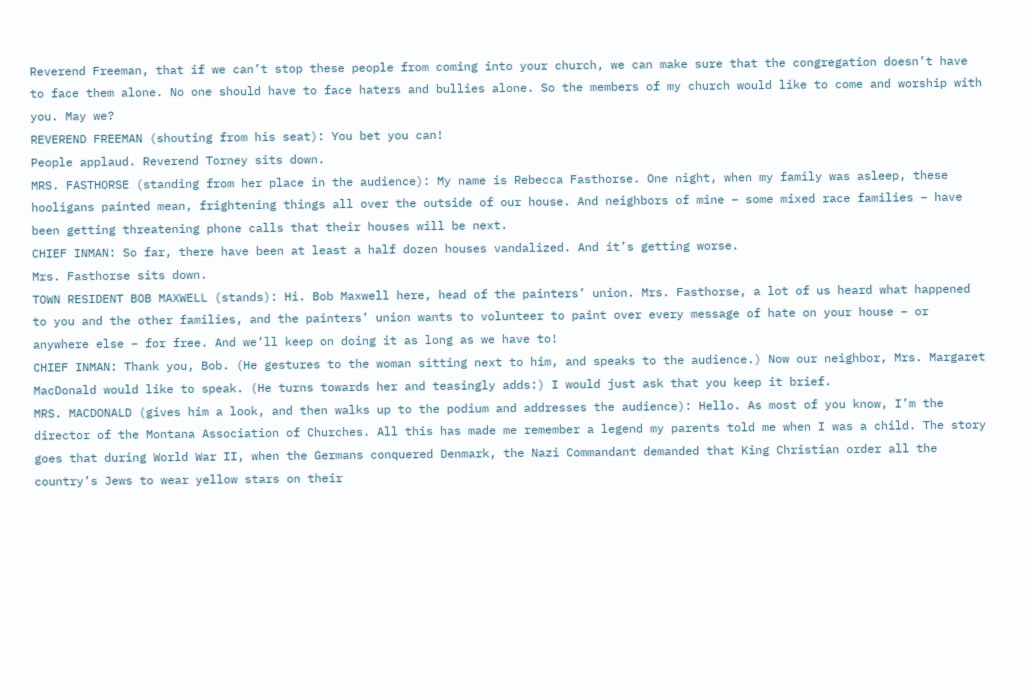Reverend Freeman, that if we can’t stop these people from coming into your church, we can make sure that the congregation doesn’t have to face them alone. No one should have to face haters and bullies alone. So the members of my church would like to come and worship with you. May we?
REVEREND FREEMAN (shouting from his seat): You bet you can!
People applaud. Reverend Torney sits down.
MRS. FASTHORSE (standing from her place in the audience): My name is Rebecca Fasthorse. One night, when my family was asleep, these hooligans painted mean, frightening things all over the outside of our house. And neighbors of mine – some mixed race families – have been getting threatening phone calls that their houses will be next.
CHIEF INMAN: So far, there have been at least a half dozen houses vandalized. And it’s getting worse.
Mrs. Fasthorse sits down.
TOWN RESIDENT BOB MAXWELL (stands): Hi. Bob Maxwell here, head of the painters’ union. Mrs. Fasthorse, a lot of us heard what happened to you and the other families, and the painters’ union wants to volunteer to paint over every message of hate on your house – or anywhere else – for free. And we’ll keep on doing it as long as we have to!
CHIEF INMAN: Thank you, Bob. (He gestures to the woman sitting next to him, and speaks to the audience.) Now our neighbor, Mrs. Margaret MacDonald would like to speak. (He turns towards her and teasingly adds:) I would just ask that you keep it brief.
MRS. MACDONALD (gives him a look, and then walks up to the podium and addresses the audience): Hello. As most of you know, I’m the director of the Montana Association of Churches. All this has made me remember a legend my parents told me when I was a child. The story goes that during World War II, when the Germans conquered Denmark, the Nazi Commandant demanded that King Christian order all the country’s Jews to wear yellow stars on their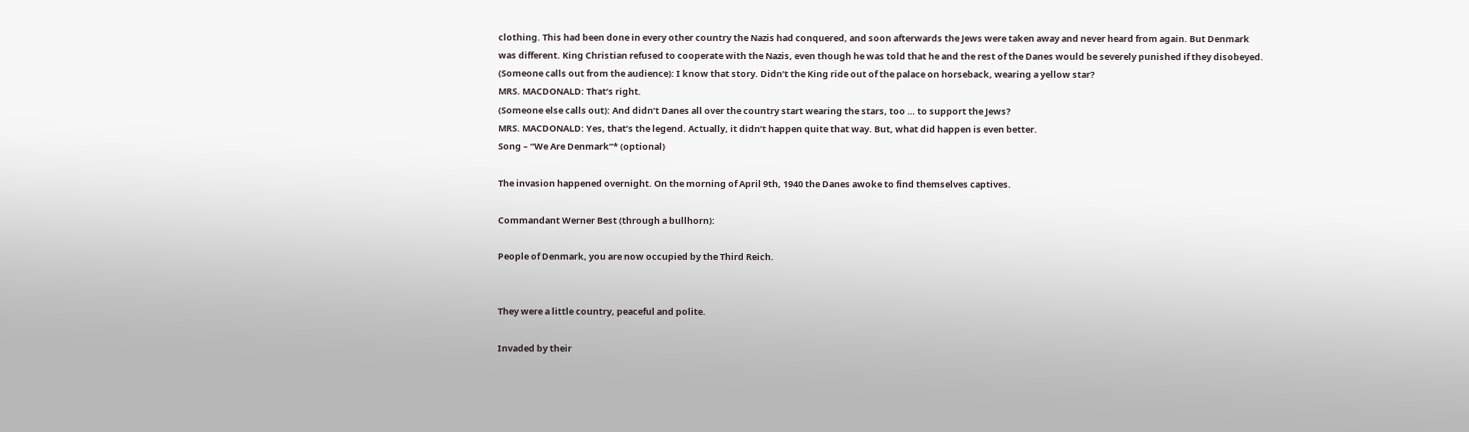clothing. This had been done in every other country the Nazis had conquered, and soon afterwards the Jews were taken away and never heard from again. But Denmark was different. King Christian refused to cooperate with the Nazis, even though he was told that he and the rest of the Danes would be severely punished if they disobeyed.
(Someone calls out from the audience): I know that story. Didn’t the King ride out of the palace on horseback, wearing a yellow star?
MRS. MACDONALD: That’s right.
(Someone else calls out): And didn’t Danes all over the country start wearing the stars, too … to support the Jews?
MRS. MACDONALD: Yes, that’s the legend. Actually, it didn’t happen quite that way. But, what did happen is even better.
Song – “We Are Denmark”* (optional)

The invasion happened overnight. On the morning of April 9th, 1940 the Danes awoke to find themselves captives.

Commandant Werner Best (through a bullhorn):

People of Denmark, you are now occupied by the Third Reich.


They were a little country, peaceful and polite.

Invaded by their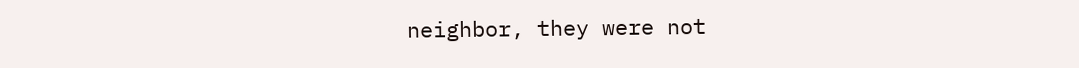neighbor, they were not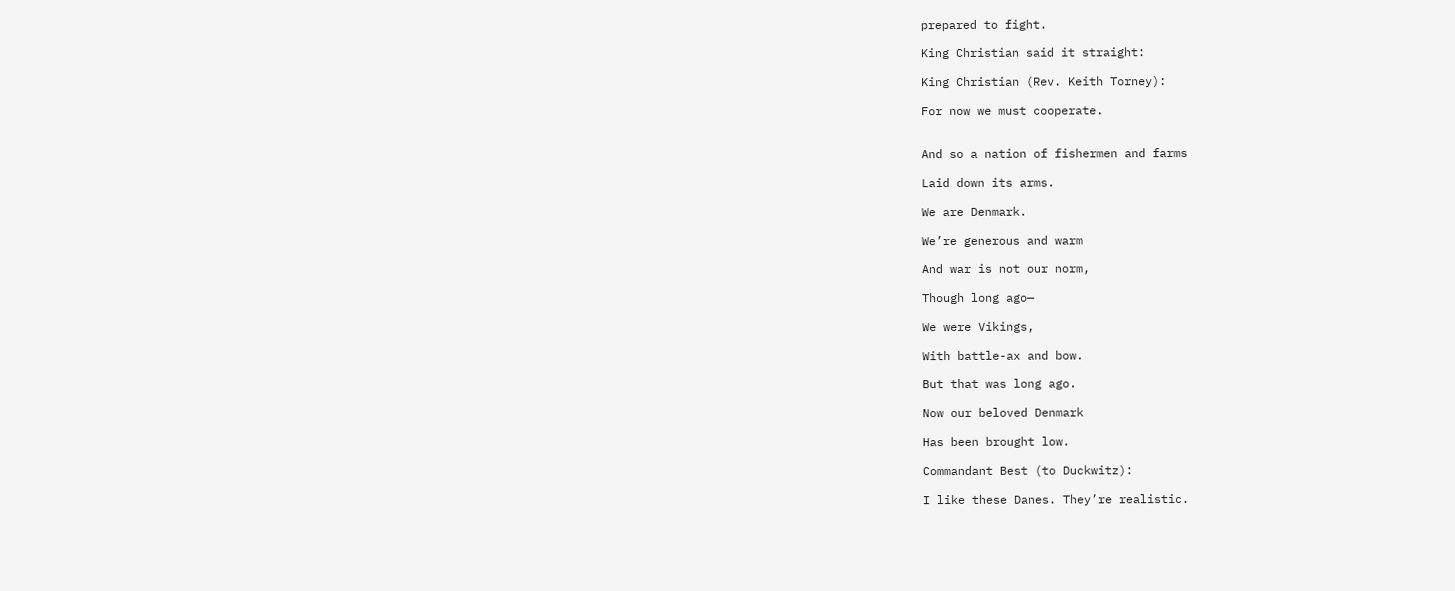prepared to fight.

King Christian said it straight:

King Christian (Rev. Keith Torney):

For now we must cooperate.


And so a nation of fishermen and farms

Laid down its arms.

We are Denmark.

We’re generous and warm

And war is not our norm,

Though long ago—

We were Vikings,

With battle-ax and bow.

But that was long ago.

Now our beloved Denmark

Has been brought low.

Commandant Best (to Duckwitz):

I like these Danes. They’re realistic.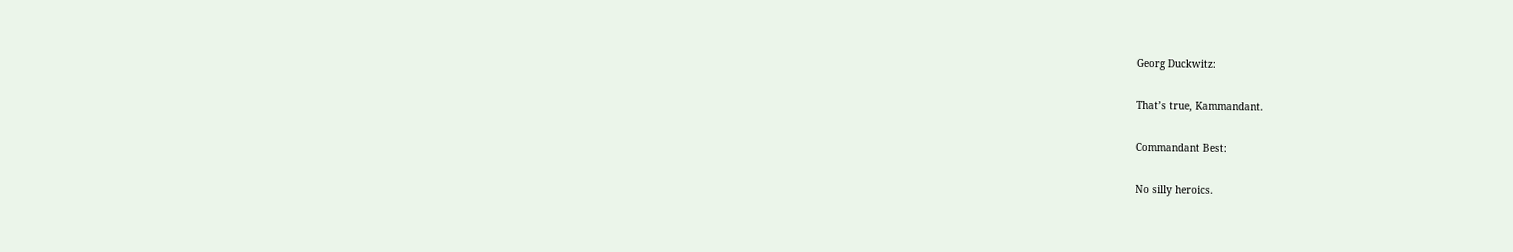Georg Duckwitz:

That’s true, Kammandant.

Commandant Best:

No silly heroics.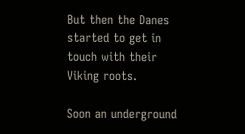But then the Danes started to get in touch with their Viking roots.

Soon an underground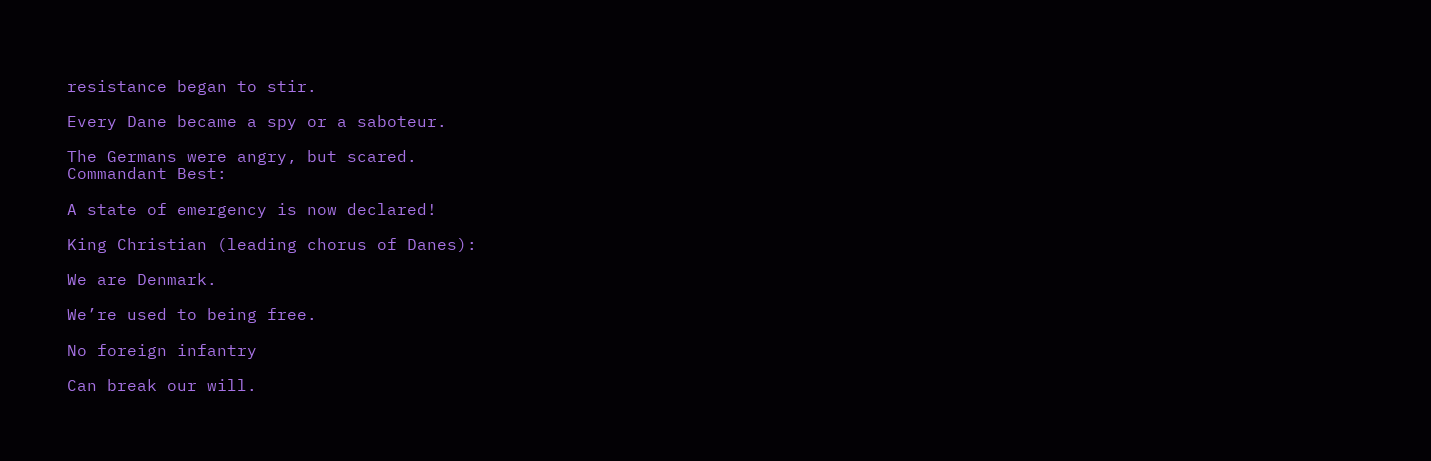resistance began to stir.

Every Dane became a spy or a saboteur.

The Germans were angry, but scared.
Commandant Best:

A state of emergency is now declared!

King Christian (leading chorus of Danes):

We are Denmark.

We’re used to being free.

No foreign infantry

Can break our will.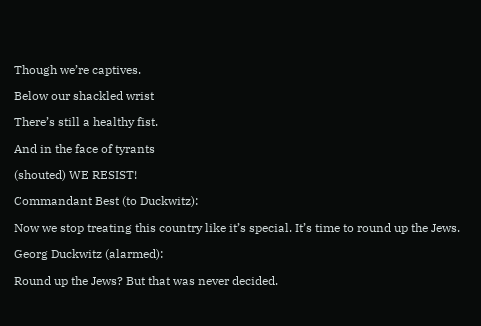Though we’re captives.

Below our shackled wrist

There’s still a healthy fist.

And in the face of tyrants

(shouted) WE RESIST!

Commandant Best (to Duckwitz):

Now we stop treating this country like it’s special. It’s time to round up the Jews.

Georg Duckwitz (alarmed):

Round up the Jews? But that was never decided.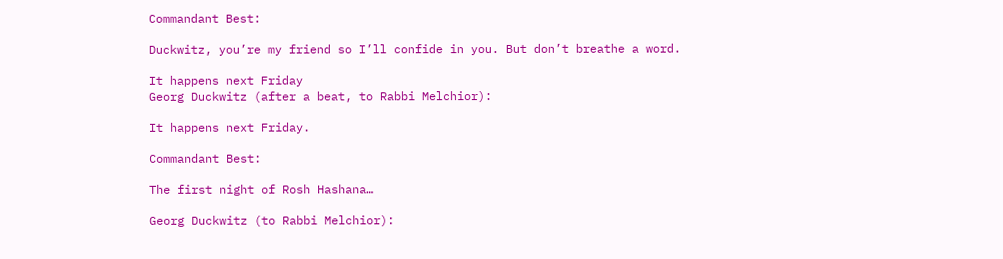Commandant Best:

Duckwitz, you’re my friend so I’ll confide in you. But don’t breathe a word.

It happens next Friday
Georg Duckwitz (after a beat, to Rabbi Melchior):

It happens next Friday.

Commandant Best:

The first night of Rosh Hashana…

Georg Duckwitz (to Rabbi Melchior):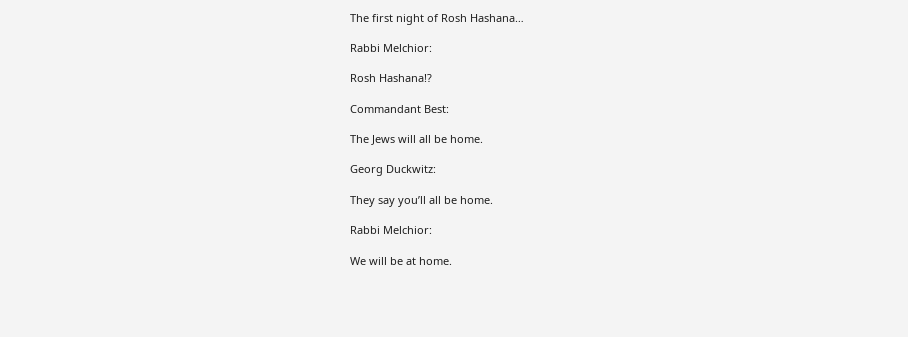The first night of Rosh Hashana…

Rabbi Melchior:

Rosh Hashana!?

Commandant Best:

The Jews will all be home.

Georg Duckwitz:

They say you’ll all be home.

Rabbi Melchior:

We will be at home.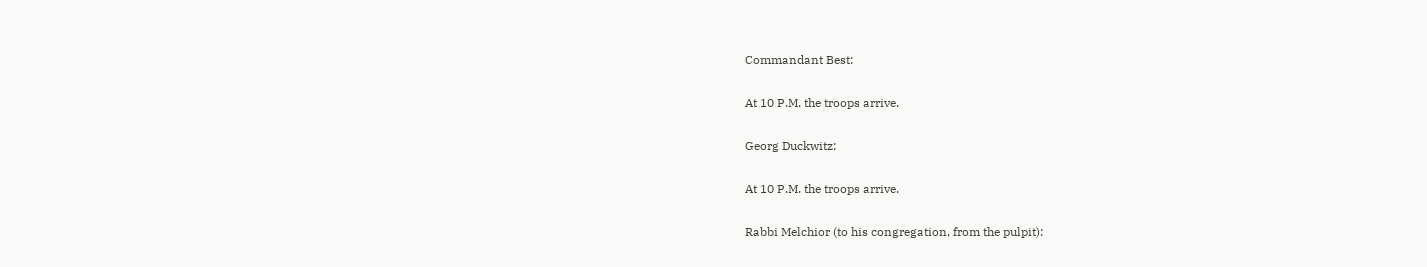Commandant Best:

At 10 P.M. the troops arrive.

Georg Duckwitz:

At 10 P.M. the troops arrive.

Rabbi Melchior (to his congregation, from the pulpit):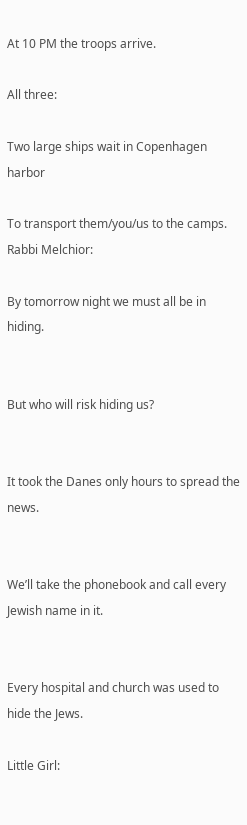At 10 PM the troops arrive.

All three:

Two large ships wait in Copenhagen harbor

To transport them/you/us to the camps.
Rabbi Melchior:

By tomorrow night we must all be in hiding.


But who will risk hiding us?


It took the Danes only hours to spread the news.


We’ll take the phonebook and call every Jewish name in it.


Every hospital and church was used to hide the Jews.

Little Girl: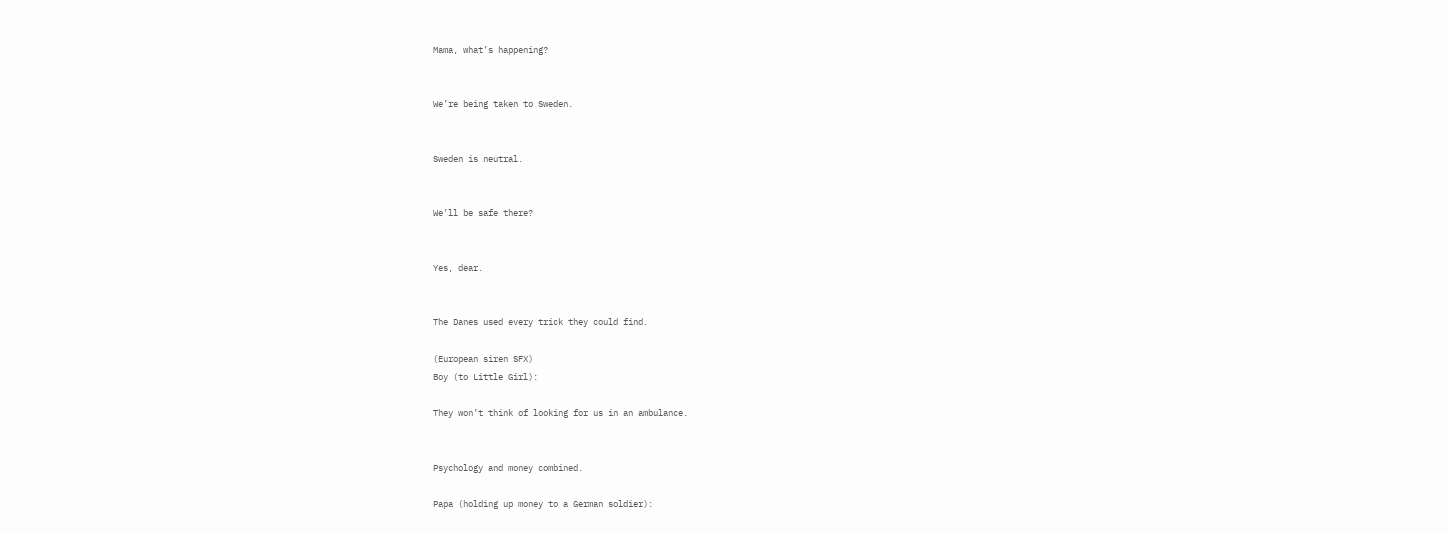Mama, what’s happening?


We’re being taken to Sweden.


Sweden is neutral.


We’ll be safe there?


Yes, dear.


The Danes used every trick they could find.

(European siren SFX)
Boy (to Little Girl):

They won’t think of looking for us in an ambulance.


Psychology and money combined.

Papa (holding up money to a German soldier):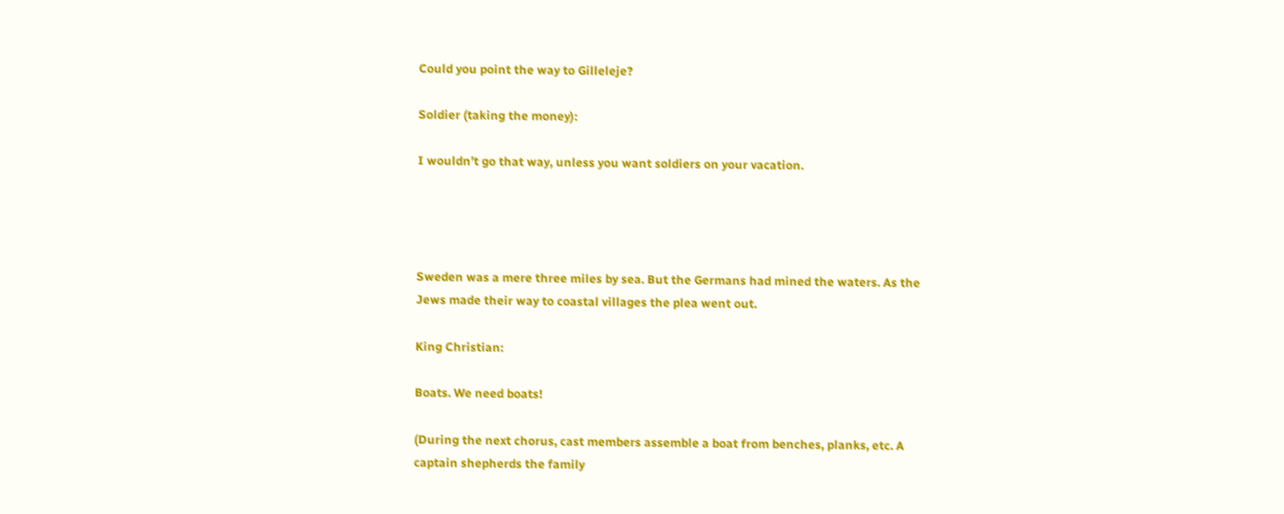Could you point the way to Gilleleje?

Soldier (taking the money):

I wouldn’t go that way, unless you want soldiers on your vacation.




Sweden was a mere three miles by sea. But the Germans had mined the waters. As the Jews made their way to coastal villages the plea went out.

King Christian:

Boats. We need boats!

(During the next chorus, cast members assemble a boat from benches, planks, etc. A captain shepherds the family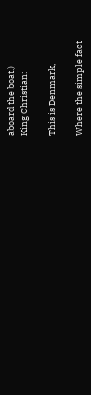aboard the boat.)
King Christian:

This is Denmark,

Where the simple fact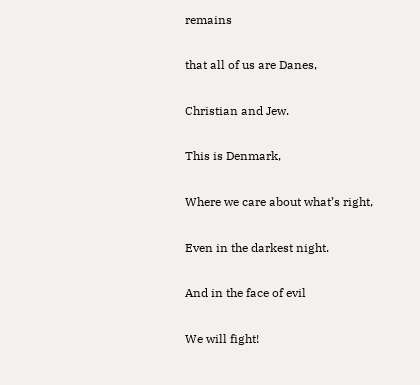remains

that all of us are Danes,

Christian and Jew.

This is Denmark,

Where we care about what’s right,

Even in the darkest night.

And in the face of evil

We will fight!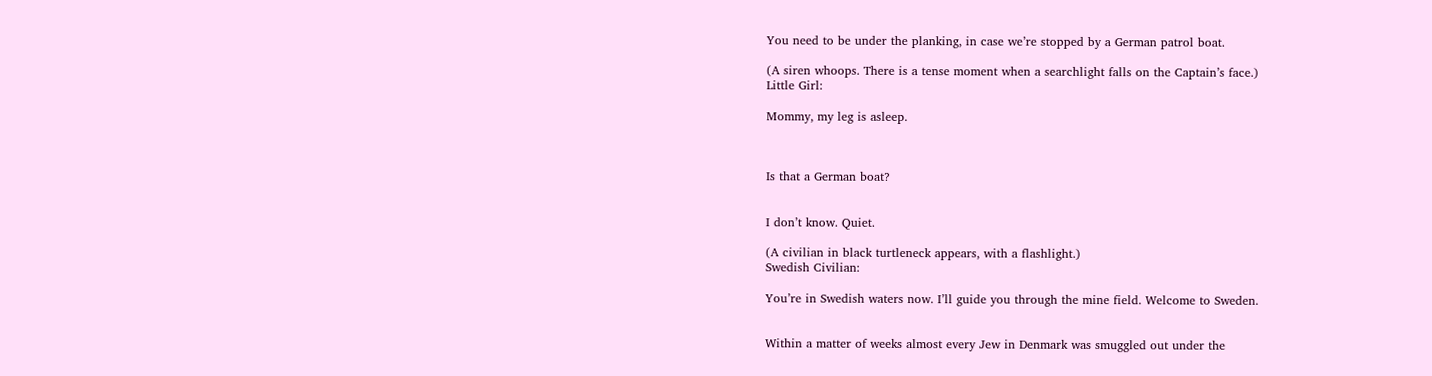You need to be under the planking, in case we’re stopped by a German patrol boat.

(A siren whoops. There is a tense moment when a searchlight falls on the Captain’s face.)
Little Girl:

Mommy, my leg is asleep.



Is that a German boat?


I don’t know. Quiet.

(A civilian in black turtleneck appears, with a flashlight.)
Swedish Civilian:

You’re in Swedish waters now. I’ll guide you through the mine field. Welcome to Sweden.


Within a matter of weeks almost every Jew in Denmark was smuggled out under the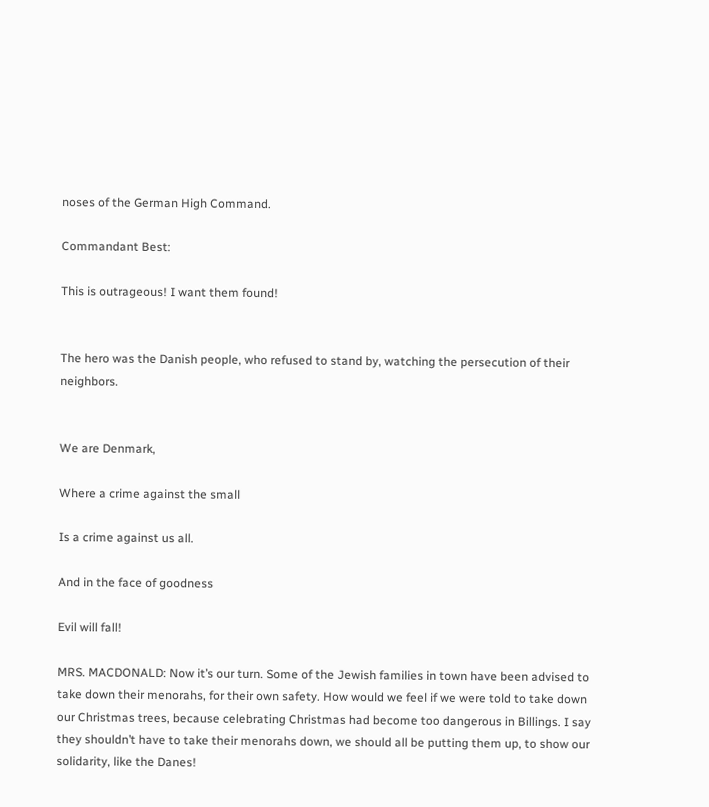noses of the German High Command.

Commandant Best:

This is outrageous! I want them found!


The hero was the Danish people, who refused to stand by, watching the persecution of their neighbors.


We are Denmark,

Where a crime against the small

Is a crime against us all.

And in the face of goodness

Evil will fall!

MRS. MACDONALD: Now it’s our turn. Some of the Jewish families in town have been advised to take down their menorahs, for their own safety. How would we feel if we were told to take down our Christmas trees, because celebrating Christmas had become too dangerous in Billings. I say they shouldn’t have to take their menorahs down, we should all be putting them up, to show our solidarity, like the Danes!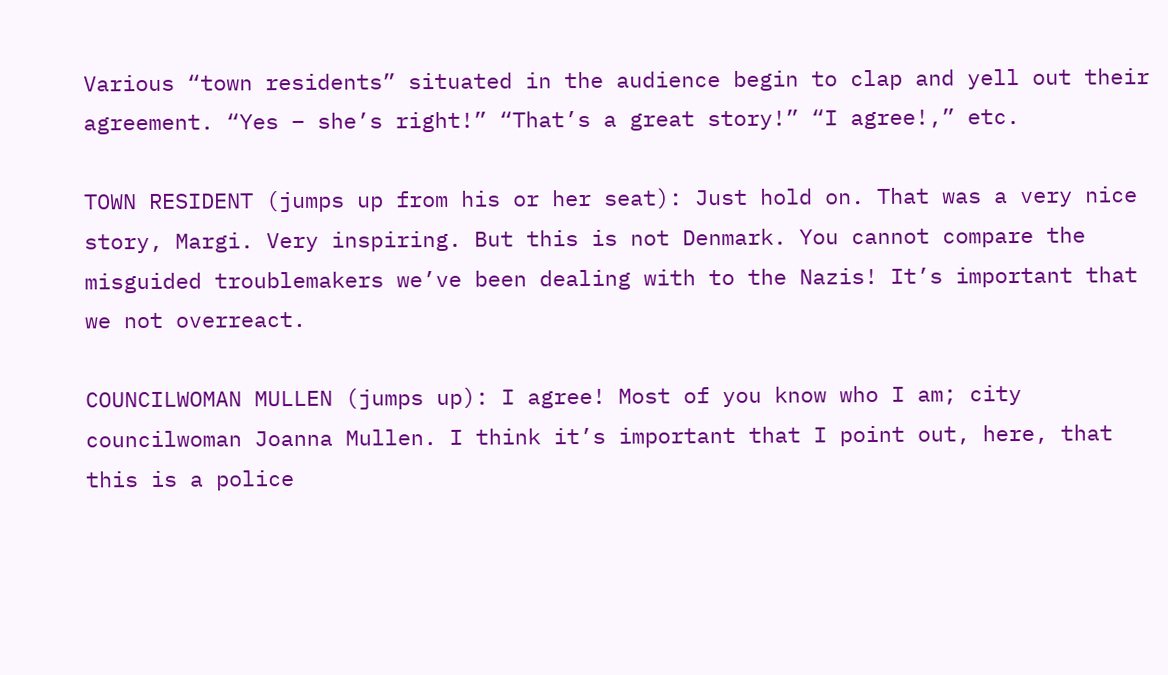Various “town residents” situated in the audience begin to clap and yell out their agreement. “Yes – she’s right!” “That’s a great story!” “I agree!,” etc.

TOWN RESIDENT (jumps up from his or her seat): Just hold on. That was a very nice story, Margi. Very inspiring. But this is not Denmark. You cannot compare the misguided troublemakers we’ve been dealing with to the Nazis! It’s important that we not overreact.

COUNCILWOMAN MULLEN (jumps up): I agree! Most of you know who I am; city councilwoman Joanna Mullen. I think it’s important that I point out, here, that this is a police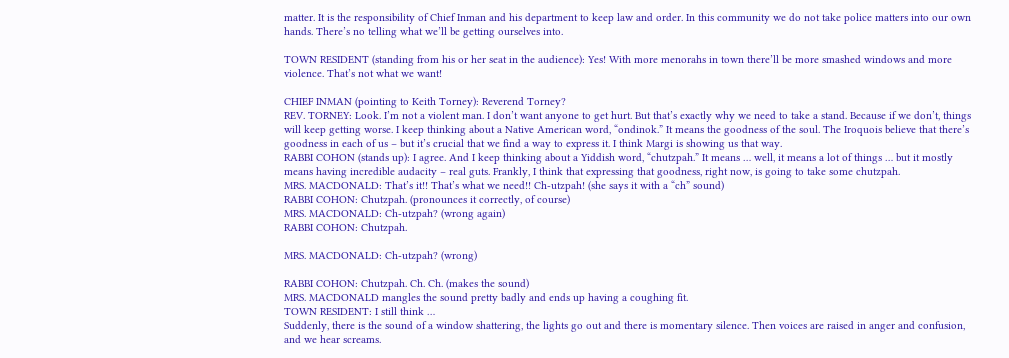matter. It is the responsibility of Chief Inman and his department to keep law and order. In this community we do not take police matters into our own hands. There’s no telling what we’ll be getting ourselves into.

TOWN RESIDENT (standing from his or her seat in the audience): Yes! With more menorahs in town there’ll be more smashed windows and more violence. That’s not what we want!

CHIEF INMAN (pointing to Keith Torney): Reverend Torney?
REV. TORNEY: Look. I’m not a violent man. I don’t want anyone to get hurt. But that’s exactly why we need to take a stand. Because if we don’t, things will keep getting worse. I keep thinking about a Native American word, “ondinok.” It means the goodness of the soul. The Iroquois believe that there’s goodness in each of us – but it’s crucial that we find a way to express it. I think Margi is showing us that way.
RABBI COHON (stands up): I agree. And I keep thinking about a Yiddish word, “chutzpah.” It means … well, it means a lot of things … but it mostly means having incredible audacity – real guts. Frankly, I think that expressing that goodness, right now, is going to take some chutzpah.
MRS. MACDONALD: That’s it!! That’s what we need!! Ch-utzpah! (she says it with a “ch” sound)
RABBI COHON: Chutzpah. (pronounces it correctly, of course)
MRS. MACDONALD: Ch-utzpah? (wrong again)
RABBI COHON: Chutzpah.

MRS. MACDONALD: Ch-utzpah? (wrong)

RABBI COHON: Chutzpah. Ch. Ch. (makes the sound)
MRS. MACDONALD mangles the sound pretty badly and ends up having a coughing fit.
TOWN RESIDENT: I still think …
Suddenly, there is the sound of a window shattering, the lights go out and there is momentary silence. Then voices are raised in anger and confusion, and we hear screams.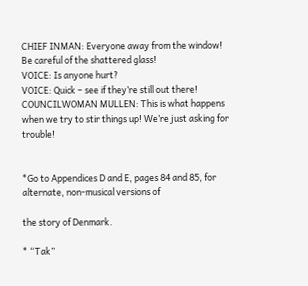CHIEF INMAN: Everyone away from the window! Be careful of the shattered glass!
VOICE: Is anyone hurt?
VOICE: Quick – see if they’re still out there!
COUNCILWOMAN MULLEN: This is what happens when we try to stir things up! We’re just asking for trouble!


*Go to Appendices D and E, pages 84 and 85, for alternate, non-musical versions of

the story of Denmark.

* “Tak”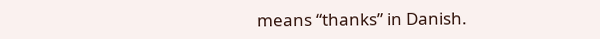means “thanks” in Danish.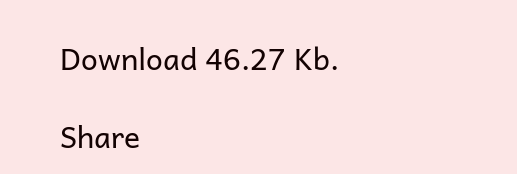Download 46.27 Kb.

Share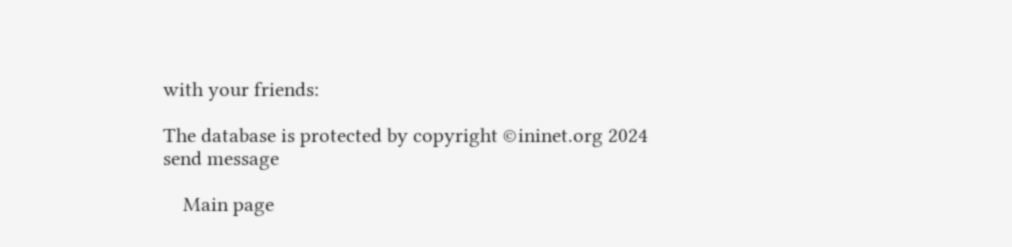with your friends:

The database is protected by copyright ©ininet.org 2024
send message

    Main page